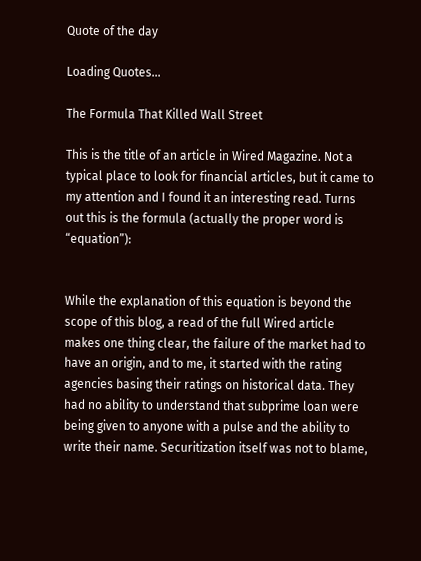Quote of the day

Loading Quotes...

The Formula That Killed Wall Street

This is the title of an article in Wired Magazine. Not a typical place to look for financial articles, but it came to my attention and I found it an interesting read. Turns out this is the formula (actually the proper word is “equation”):


While the explanation of this equation is beyond the scope of this blog, a read of the full Wired article makes one thing clear, the failure of the market had to have an origin, and to me, it started with the rating agencies basing their ratings on historical data. They had no ability to understand that subprime loan were being given to anyone with a pulse and the ability to write their name. Securitization itself was not to blame,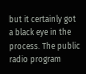but it certainly got a black eye in the process. The public radio program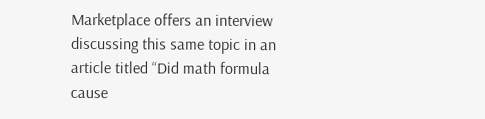Marketplace offers an interview discussing this same topic in an article titled “Did math formula cause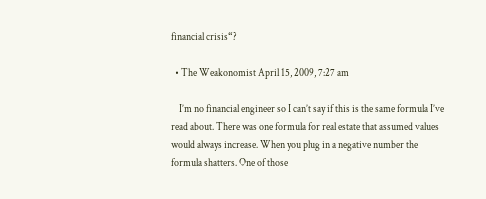financial crisis“?

  • The Weakonomist April 15, 2009, 7:27 am

    I’m no financial engineer so I can’t say if this is the same formula I’ve read about. There was one formula for real estate that assumed values would always increase. When you plug in a negative number the formula shatters. One of those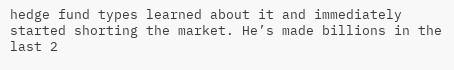hedge fund types learned about it and immediately started shorting the market. He’s made billions in the last 2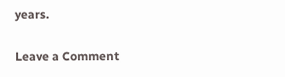years.

Leave a Comment